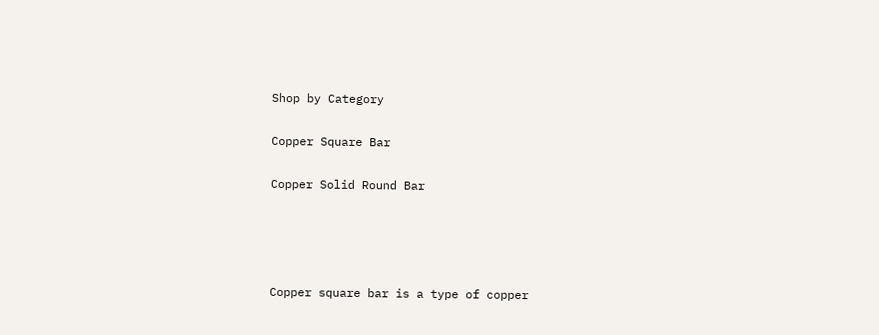Shop by Category

Copper Square Bar

Copper Solid Round Bar




Copper square bar is a type of copper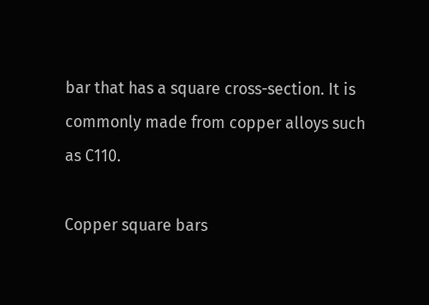bar that has a square cross-section. It is commonly made from copper alloys such as C110.

Copper square bars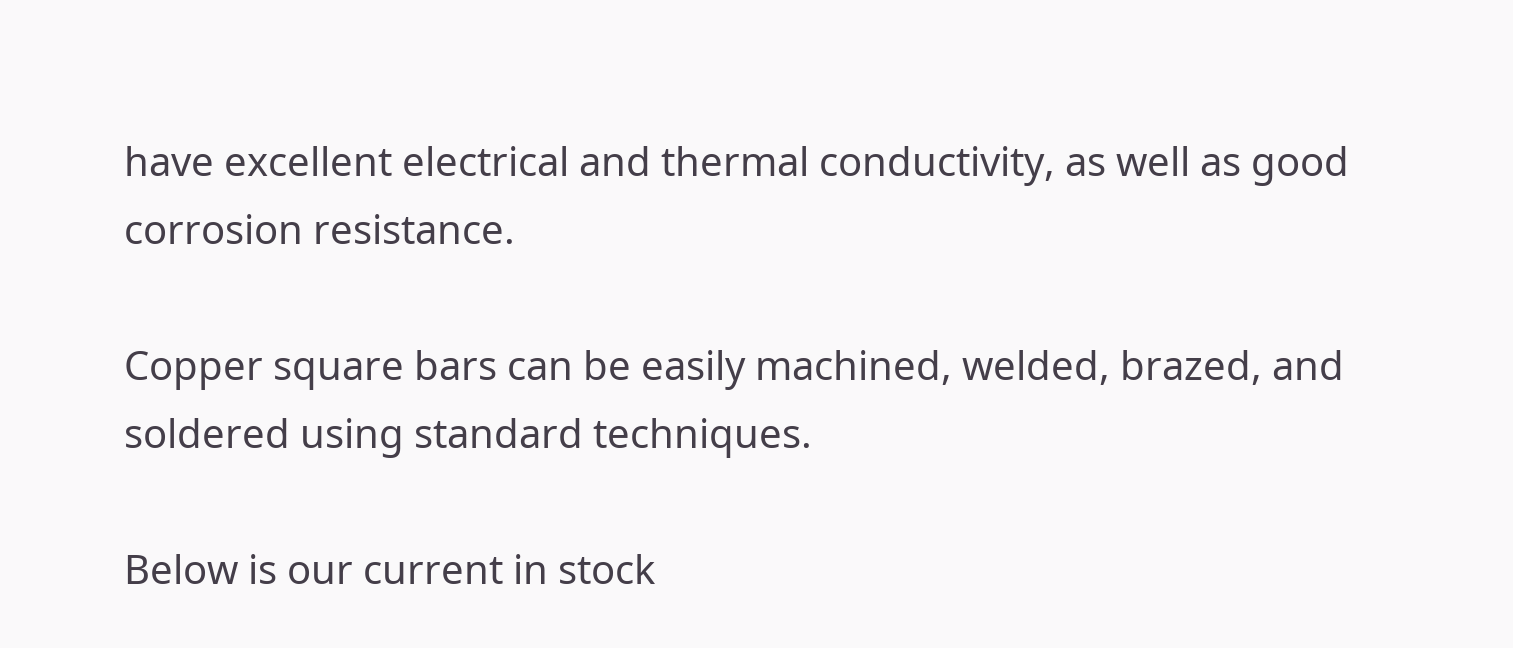have excellent electrical and thermal conductivity, as well as good corrosion resistance.

Copper square bars can be easily machined, welded, brazed, and soldered using standard techniques.

Below is our current in stock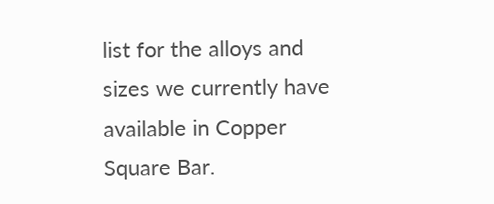list for the alloys and sizes we currently have available in Copper Square Bar.